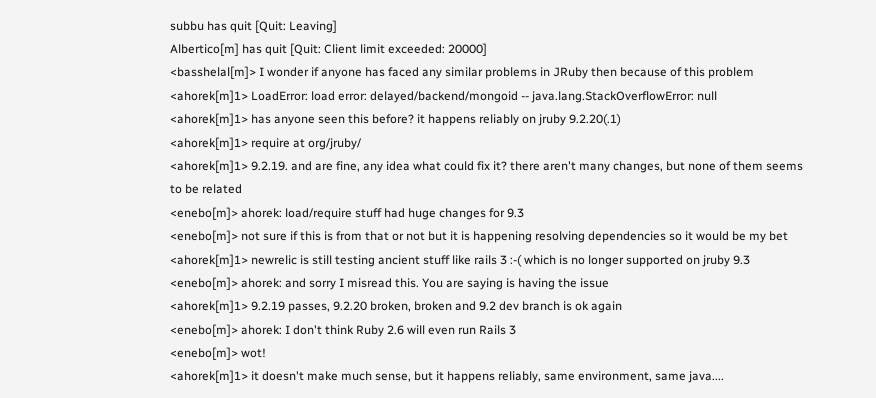subbu has quit [Quit: Leaving]
Albertico[m] has quit [Quit: Client limit exceeded: 20000]
<basshelal[m]> I wonder if anyone has faced any similar problems in JRuby then because of this problem
<ahorek[m]1> LoadError: load error: delayed/backend/mongoid -- java.lang.StackOverflowError: null
<ahorek[m]1> has anyone seen this before? it happens reliably on jruby 9.2.20(.1)
<ahorek[m]1> require at org/jruby/
<ahorek[m]1> 9.2.19. and are fine, any idea what could fix it? there aren't many changes, but none of them seems to be related
<enebo[m]> ahorek: load/require stuff had huge changes for 9.3
<enebo[m]> not sure if this is from that or not but it is happening resolving dependencies so it would be my bet
<ahorek[m]1> newrelic is still testing ancient stuff like rails 3 :-( which is no longer supported on jruby 9.3
<enebo[m]> ahorek: and sorry I misread this. You are saying is having the issue
<ahorek[m]1> 9.2.19 passes, 9.2.20 broken, broken and 9.2 dev branch is ok again
<enebo[m]> ahorek: I don't think Ruby 2.6 will even run Rails 3
<enebo[m]> wot!
<ahorek[m]1> it doesn't make much sense, but it happens reliably, same environment, same java....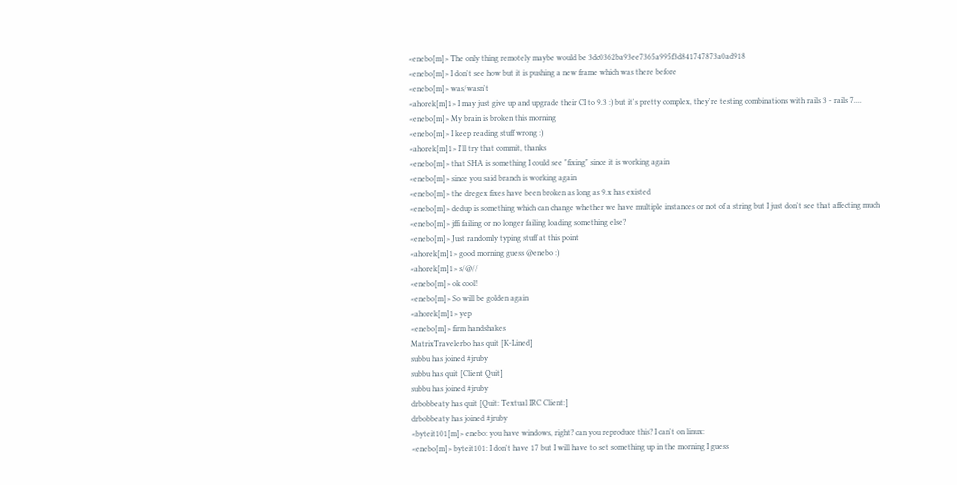<enebo[m]> The only thing remotely maybe would be 3dc0362ba93ee7365a995f3d841747873a0ad918
<enebo[m]> I don't see how but it is pushing a new frame which was there before
<enebo[m]> was/wasn't
<ahorek[m]1> I may just give up and upgrade their CI to 9.3 :) but it's pretty complex, they're testing combinations with rails 3 - rails 7....
<enebo[m]> My brain is broken this morning
<enebo[m]> I keep reading stuff wrong :)
<ahorek[m]1> I'll try that commit, thanks
<enebo[m]> that SHA is something I could see "fixing" since it is working again
<enebo[m]> since you said branch is working again
<enebo[m]> the dregex fixes have been broken as long as 9.x has existed
<enebo[m]> dedup is something which can change whether we have multiple instances or not of a string but I just don't see that affecting much
<enebo[m]> jffi failing or no longer failing loading something else?
<enebo[m]> Just randomly typing stuff at this point
<ahorek[m]1> good morning guess @enebo :)
<ahorek[m]1> s/@//
<enebo[m]> ok cool!
<enebo[m]> So will be golden again
<ahorek[m]1> yep
<enebo[m]> firm handshakes
MatrixTravelerbo has quit [K-Lined]
subbu has joined #jruby
subbu has quit [Client Quit]
subbu has joined #jruby
drbobbeaty has quit [Quit: Textual IRC Client:]
drbobbeaty has joined #jruby
<byteit101[m]> enebo: you have windows, right? can you reproduce this? I can't on linux:
<enebo[m]> byteit101: I don't have 17 but I will have to set something up in the morning I guess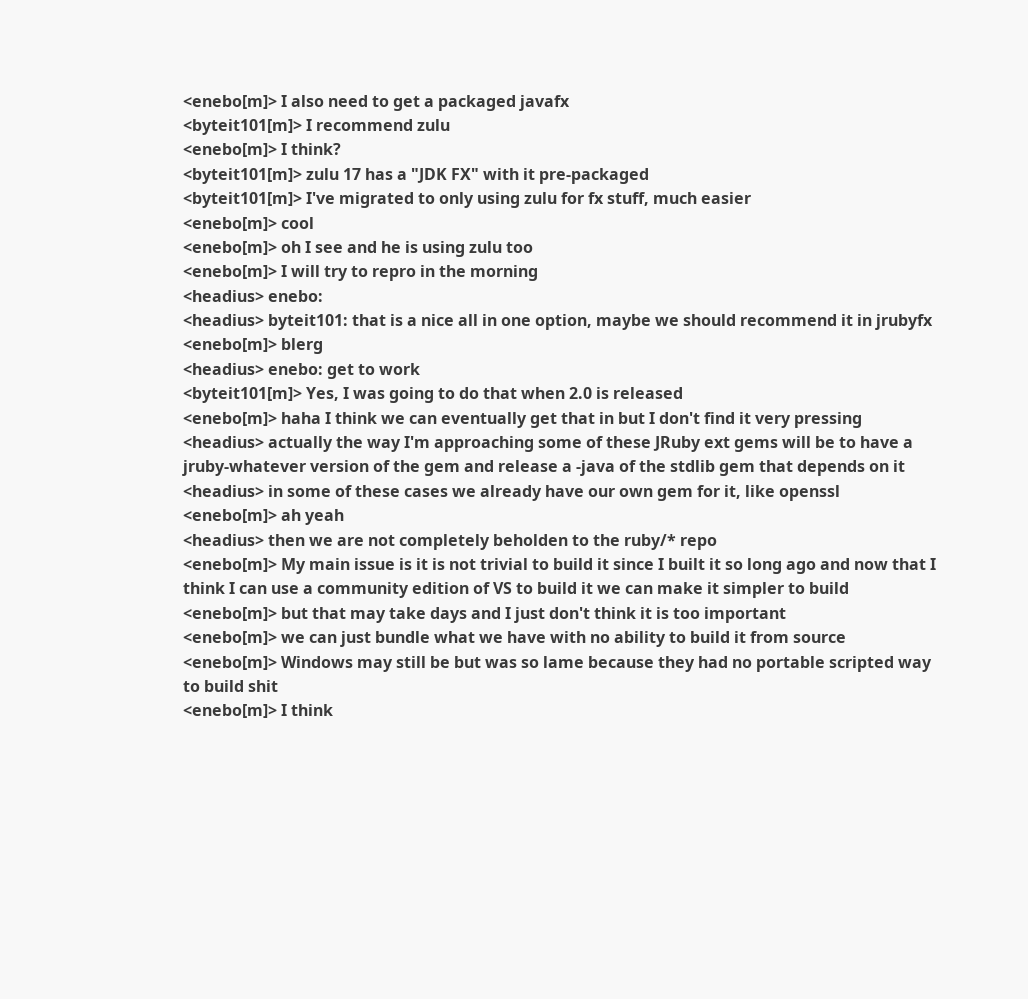<enebo[m]> I also need to get a packaged javafx
<byteit101[m]> I recommend zulu
<enebo[m]> I think?
<byteit101[m]> zulu 17 has a "JDK FX" with it pre-packaged
<byteit101[m]> I've migrated to only using zulu for fx stuff, much easier
<enebo[m]> cool
<enebo[m]> oh I see and he is using zulu too
<enebo[m]> I will try to repro in the morning
<headius> enebo:
<headius> byteit101: that is a nice all in one option, maybe we should recommend it in jrubyfx
<enebo[m]> blerg
<headius> enebo: get to work
<byteit101[m]> Yes, I was going to do that when 2.0 is released
<enebo[m]> haha I think we can eventually get that in but I don't find it very pressing
<headius> actually the way I'm approaching some of these JRuby ext gems will be to have a jruby-whatever version of the gem and release a -java of the stdlib gem that depends on it
<headius> in some of these cases we already have our own gem for it, like openssl
<enebo[m]> ah yeah
<headius> then we are not completely beholden to the ruby/* repo
<enebo[m]> My main issue is it is not trivial to build it since I built it so long ago and now that I think I can use a community edition of VS to build it we can make it simpler to build
<enebo[m]> but that may take days and I just don't think it is too important
<enebo[m]> we can just bundle what we have with no ability to build it from source
<enebo[m]> Windows may still be but was so lame because they had no portable scripted way to build shit
<enebo[m]> I think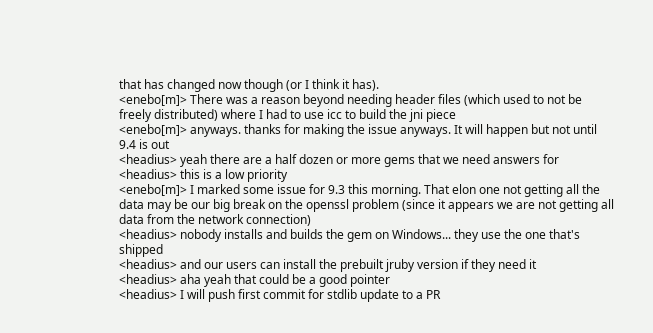that has changed now though (or I think it has).
<enebo[m]> There was a reason beyond needing header files (which used to not be freely distributed) where I had to use icc to build the jni piece
<enebo[m]> anyways. thanks for making the issue anyways. It will happen but not until 9.4 is out
<headius> yeah there are a half dozen or more gems that we need answers for
<headius> this is a low priority
<enebo[m]> I marked some issue for 9.3 this morning. That elon one not getting all the data may be our big break on the openssl problem (since it appears we are not getting all data from the network connection)
<headius> nobody installs and builds the gem on Windows... they use the one that's shipped
<headius> and our users can install the prebuilt jruby version if they need it
<headius> aha yeah that could be a good pointer
<headius> I will push first commit for stdlib update to a PR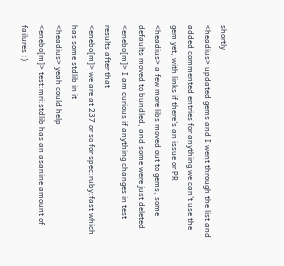shortly
<headius> updated gems and I went through the list and added commented entries for anything we can't use the gem yet, with links if there's an issue or PR
<headius> a few more libs moved out to gems, some defaults moved to bundled, and some were just deleted
<enebo[m]> I am curious if anything changes in test results after that
<enebo[m]> we are at 237 or so for spec:ruby:fast which has some stdlib in it
<headius> yeah could help
<enebo[m]> test:mri:stdlib has an asanine amount of failures :)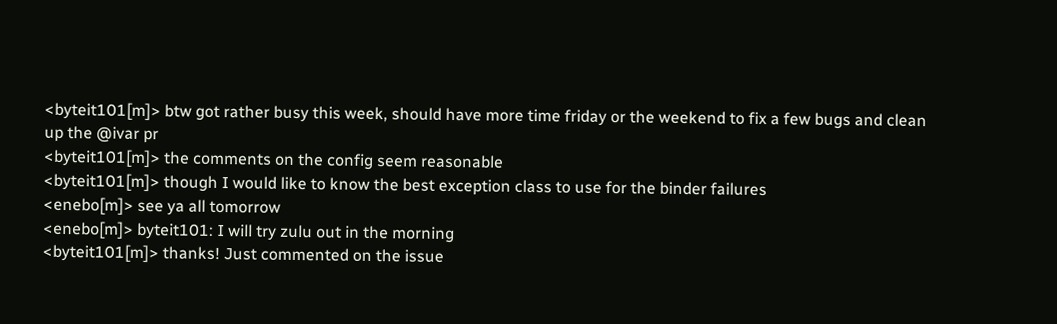<byteit101[m]> btw got rather busy this week, should have more time friday or the weekend to fix a few bugs and clean up the @ivar pr
<byteit101[m]> the comments on the config seem reasonable
<byteit101[m]> though I would like to know the best exception class to use for the binder failures
<enebo[m]> see ya all tomorrow
<enebo[m]> byteit101: I will try zulu out in the morning
<byteit101[m]> thanks! Just commented on the issue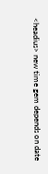<headius> new time gem depends on date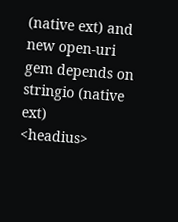(native ext) and new open-uri gem depends on stringio (native ext)
<headius>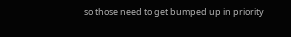so those need to get bumped up in priority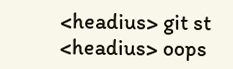<headius> git st
<headius> oops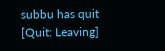subbu has quit [Quit: Leaving]